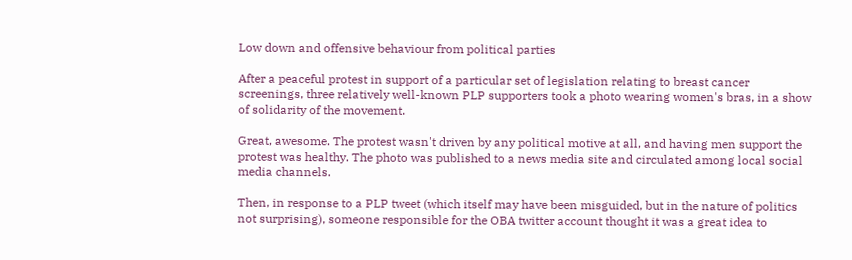Low down and offensive behaviour from political parties

After a peaceful protest in support of a particular set of legislation relating to breast cancer screenings, three relatively well-known PLP supporters took a photo wearing women's bras, in a show of solidarity of the movement.

Great, awesome. The protest wasn't driven by any political motive at all, and having men support the protest was healthy. The photo was published to a news media site and circulated among local social media channels.

Then, in response to a PLP tweet (which itself may have been misguided, but in the nature of politics not surprising), someone responsible for the OBA twitter account thought it was a great idea to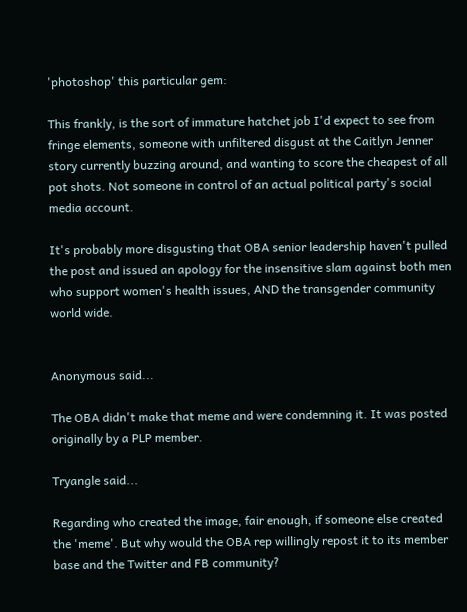'photoshop' this particular gem:

This frankly, is the sort of immature hatchet job I'd expect to see from fringe elements, someone with unfiltered disgust at the Caitlyn Jenner story currently buzzing around, and wanting to score the cheapest of all pot shots. Not someone in control of an actual political party's social media account.

It's probably more disgusting that OBA senior leadership haven't pulled the post and issued an apology for the insensitive slam against both men who support women's health issues, AND the transgender community world wide.


Anonymous said...

The OBA didn't make that meme and were condemning it. It was posted originally by a PLP member.

Tryangle said...

Regarding who created the image, fair enough, if someone else created the 'meme'. But why would the OBA rep willingly repost it to its member base and the Twitter and FB community?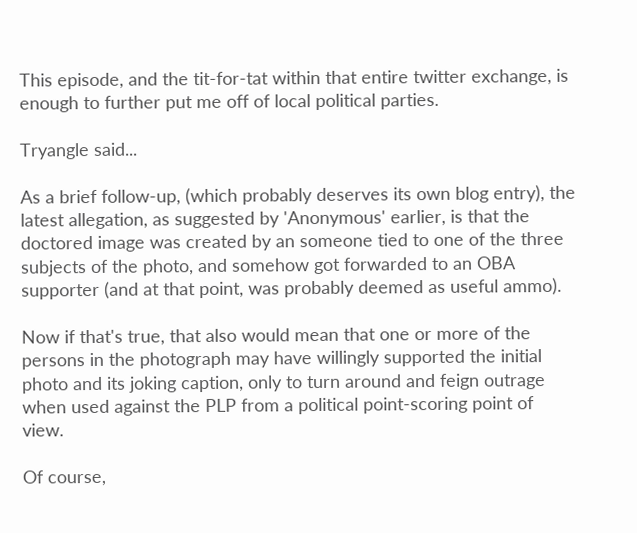This episode, and the tit-for-tat within that entire twitter exchange, is enough to further put me off of local political parties.

Tryangle said...

As a brief follow-up, (which probably deserves its own blog entry), the latest allegation, as suggested by 'Anonymous' earlier, is that the doctored image was created by an someone tied to one of the three subjects of the photo, and somehow got forwarded to an OBA supporter (and at that point, was probably deemed as useful ammo).

Now if that's true, that also would mean that one or more of the persons in the photograph may have willingly supported the initial photo and its joking caption, only to turn around and feign outrage when used against the PLP from a political point-scoring point of view.

Of course,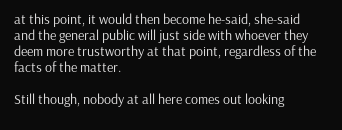at this point, it would then become he-said, she-said and the general public will just side with whoever they deem more trustworthy at that point, regardless of the facts of the matter.

Still though, nobody at all here comes out looking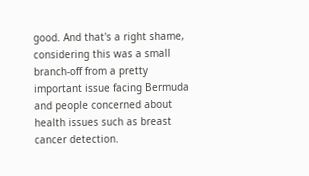good. And that's a right shame, considering this was a small branch-off from a pretty important issue facing Bermuda and people concerned about health issues such as breast cancer detection.